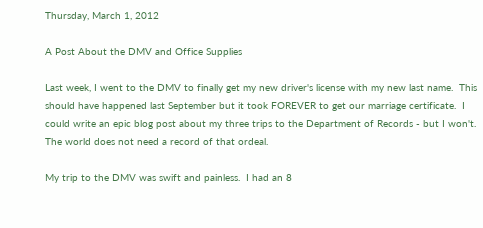Thursday, March 1, 2012

A Post About the DMV and Office Supplies

Last week, I went to the DMV to finally get my new driver's license with my new last name.  This should have happened last September but it took FOREVER to get our marriage certificate.  I could write an epic blog post about my three trips to the Department of Records - but I won't.  The world does not need a record of that ordeal.

My trip to the DMV was swift and painless.  I had an 8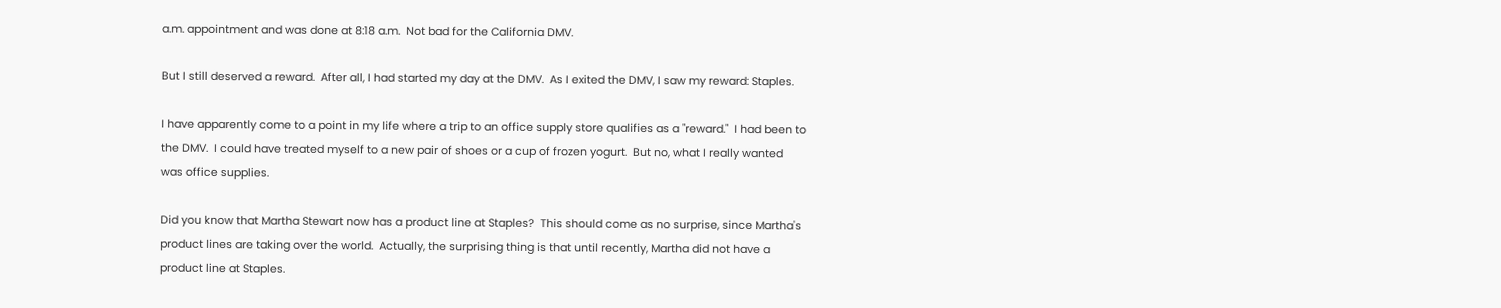a.m. appointment and was done at 8:18 a.m.  Not bad for the California DMV.

But I still deserved a reward.  After all, I had started my day at the DMV.  As I exited the DMV, I saw my reward: Staples.

I have apparently come to a point in my life where a trip to an office supply store qualifies as a "reward."  I had been to the DMV.  I could have treated myself to a new pair of shoes or a cup of frozen yogurt.  But no, what I really wanted was office supplies.

Did you know that Martha Stewart now has a product line at Staples?  This should come as no surprise, since Martha's product lines are taking over the world.  Actually, the surprising thing is that until recently, Martha did not have a product line at Staples.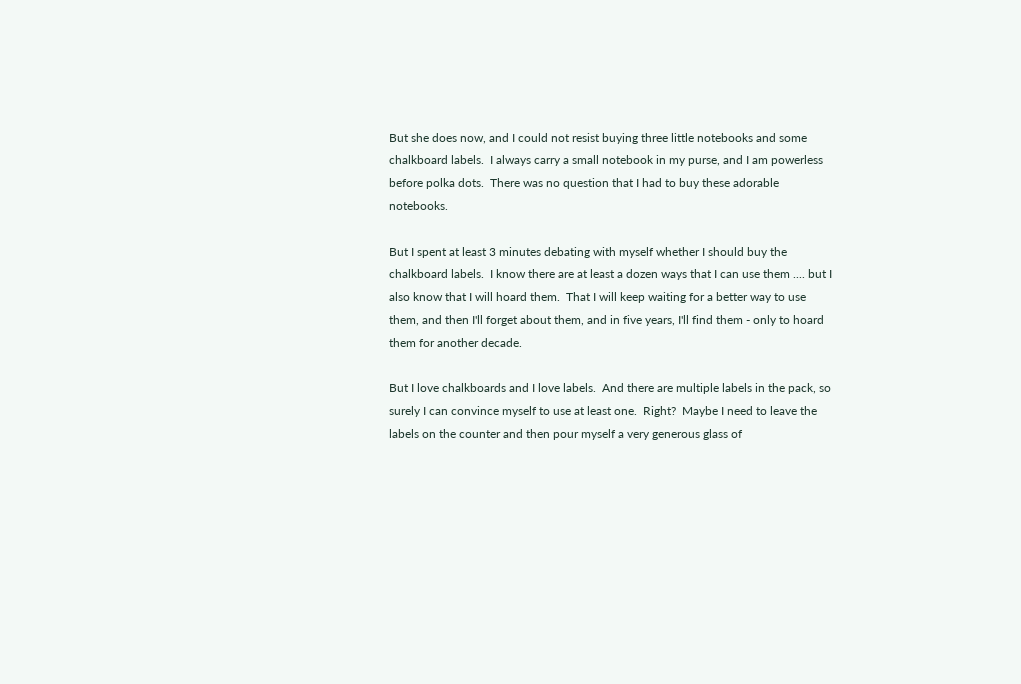But she does now, and I could not resist buying three little notebooks and some chalkboard labels.  I always carry a small notebook in my purse, and I am powerless before polka dots.  There was no question that I had to buy these adorable notebooks.

But I spent at least 3 minutes debating with myself whether I should buy the chalkboard labels.  I know there are at least a dozen ways that I can use them .... but I also know that I will hoard them.  That I will keep waiting for a better way to use them, and then I'll forget about them, and in five years, I'll find them - only to hoard them for another decade.

But I love chalkboards and I love labels.  And there are multiple labels in the pack, so surely I can convince myself to use at least one.  Right?  Maybe I need to leave the labels on the counter and then pour myself a very generous glass of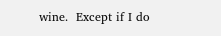wine.  Except if I do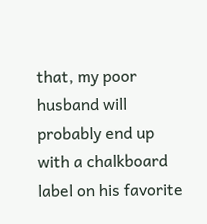that, my poor husband will probably end up with a chalkboard label on his favorite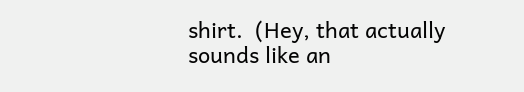shirt.  (Hey, that actually sounds like an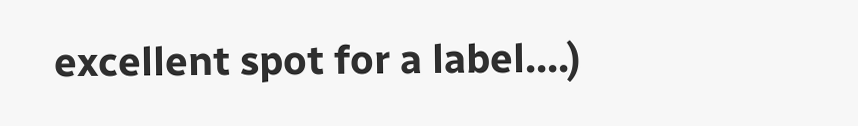excellent spot for a label....)